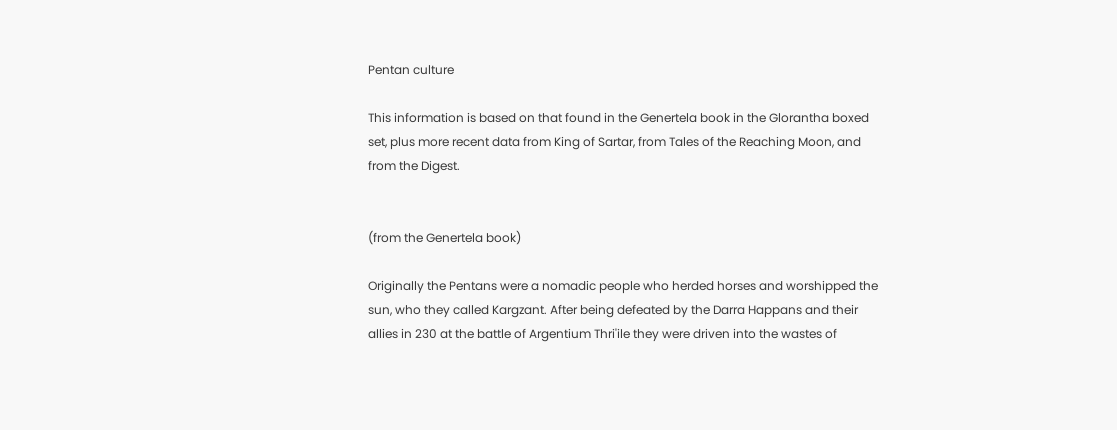Pentan culture

This information is based on that found in the Genertela book in the Glorantha boxed set, plus more recent data from King of Sartar, from Tales of the Reaching Moon, and from the Digest.


(from the Genertela book)

Originally the Pentans were a nomadic people who herded horses and worshipped the sun, who they called Kargzant. After being defeated by the Darra Happans and their allies in 230 at the battle of Argentium Thri'ile they were driven into the wastes of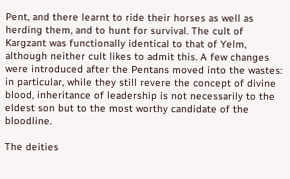Pent, and there learnt to ride their horses as well as herding them, and to hunt for survival. The cult of Kargzant was functionally identical to that of Yelm, although neither cult likes to admit this. A few changes were introduced after the Pentans moved into the wastes: in particular, while they still revere the concept of divine blood, inheritance of leadership is not necessarily to the eldest son but to the most worthy candidate of the bloodline.

The deities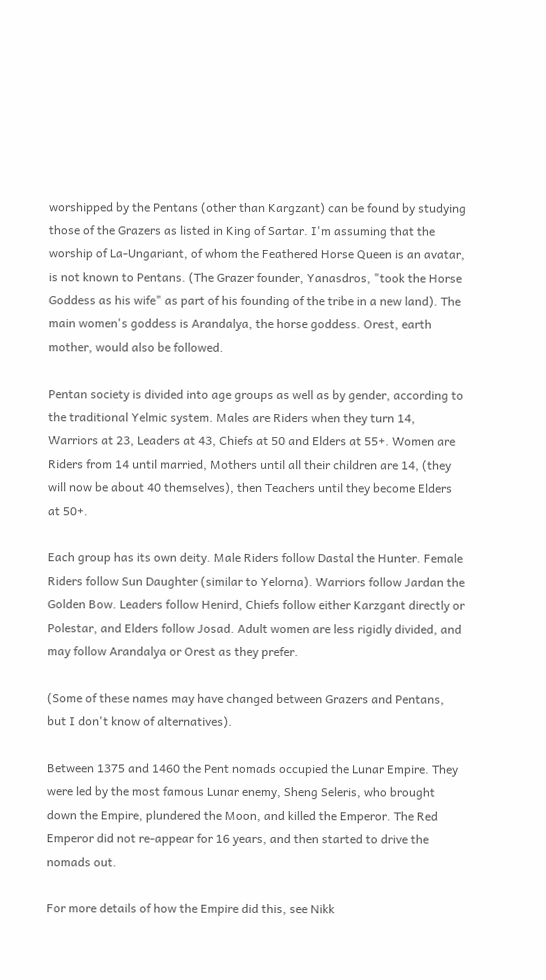worshipped by the Pentans (other than Kargzant) can be found by studying those of the Grazers as listed in King of Sartar. I'm assuming that the worship of La-Ungariant, of whom the Feathered Horse Queen is an avatar, is not known to Pentans. (The Grazer founder, Yanasdros, "took the Horse Goddess as his wife" as part of his founding of the tribe in a new land). The main women's goddess is Arandalya, the horse goddess. Orest, earth mother, would also be followed.

Pentan society is divided into age groups as well as by gender, according to the traditional Yelmic system. Males are Riders when they turn 14, Warriors at 23, Leaders at 43, Chiefs at 50 and Elders at 55+. Women are Riders from 14 until married, Mothers until all their children are 14, (they will now be about 40 themselves), then Teachers until they become Elders at 50+.

Each group has its own deity. Male Riders follow Dastal the Hunter. Female Riders follow Sun Daughter (similar to Yelorna). Warriors follow Jardan the Golden Bow. Leaders follow Henird, Chiefs follow either Karzgant directly or Polestar, and Elders follow Josad. Adult women are less rigidly divided, and may follow Arandalya or Orest as they prefer.

(Some of these names may have changed between Grazers and Pentans, but I don't know of alternatives).

Between 1375 and 1460 the Pent nomads occupied the Lunar Empire. They were led by the most famous Lunar enemy, Sheng Seleris, who brought down the Empire, plundered the Moon, and killed the Emperor. The Red Emperor did not re-appear for 16 years, and then started to drive the nomads out.

For more details of how the Empire did this, see Nikk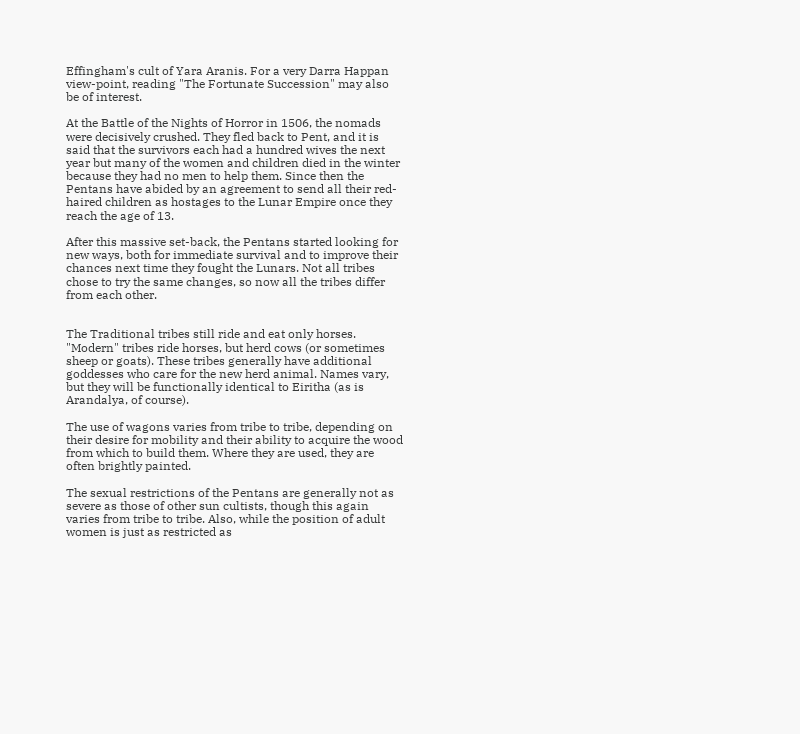Effingham's cult of Yara Aranis. For a very Darra Happan view-point, reading "The Fortunate Succession" may also be of interest.

At the Battle of the Nights of Horror in 1506, the nomads were decisively crushed. They fled back to Pent, and it is said that the survivors each had a hundred wives the next year but many of the women and children died in the winter because they had no men to help them. Since then the Pentans have abided by an agreement to send all their red-haired children as hostages to the Lunar Empire once they reach the age of 13.

After this massive set-back, the Pentans started looking for new ways, both for immediate survival and to improve their chances next time they fought the Lunars. Not all tribes chose to try the same changes, so now all the tribes differ from each other.


The Traditional tribes still ride and eat only horses. "Modern" tribes ride horses, but herd cows (or sometimes sheep or goats). These tribes generally have additional goddesses who care for the new herd animal. Names vary, but they will be functionally identical to Eiritha (as is Arandalya, of course).

The use of wagons varies from tribe to tribe, depending on their desire for mobility and their ability to acquire the wood from which to build them. Where they are used, they are often brightly painted.

The sexual restrictions of the Pentans are generally not as severe as those of other sun cultists, though this again varies from tribe to tribe. Also, while the position of adult women is just as restricted as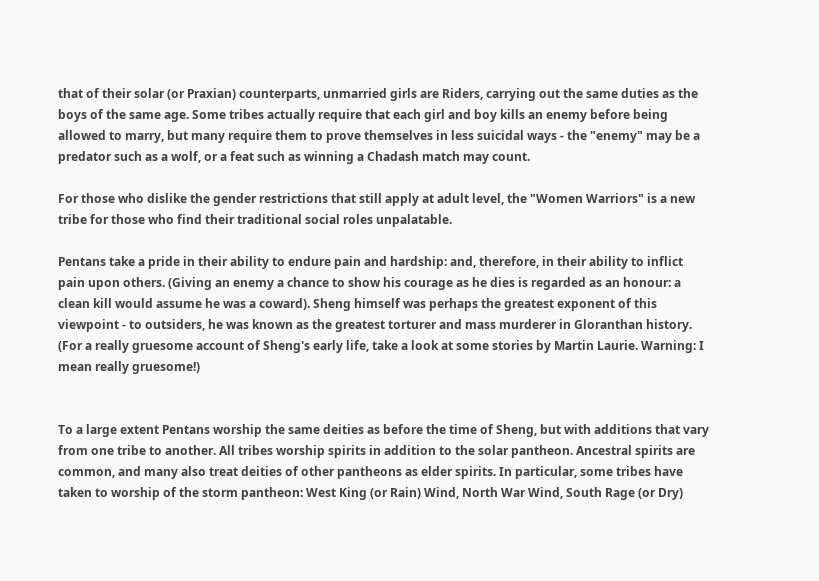that of their solar (or Praxian) counterparts, unmarried girls are Riders, carrying out the same duties as the boys of the same age. Some tribes actually require that each girl and boy kills an enemy before being allowed to marry, but many require them to prove themselves in less suicidal ways - the "enemy" may be a predator such as a wolf, or a feat such as winning a Chadash match may count.

For those who dislike the gender restrictions that still apply at adult level, the "Women Warriors" is a new tribe for those who find their traditional social roles unpalatable.

Pentans take a pride in their ability to endure pain and hardship: and, therefore, in their ability to inflict pain upon others. (Giving an enemy a chance to show his courage as he dies is regarded as an honour: a clean kill would assume he was a coward). Sheng himself was perhaps the greatest exponent of this viewpoint - to outsiders, he was known as the greatest torturer and mass murderer in Gloranthan history.
(For a really gruesome account of Sheng's early life, take a look at some stories by Martin Laurie. Warning: I mean really gruesome!)


To a large extent Pentans worship the same deities as before the time of Sheng, but with additions that vary from one tribe to another. All tribes worship spirits in addition to the solar pantheon. Ancestral spirits are common, and many also treat deities of other pantheons as elder spirits. In particular, some tribes have taken to worship of the storm pantheon: West King (or Rain) Wind, North War Wind, South Rage (or Dry)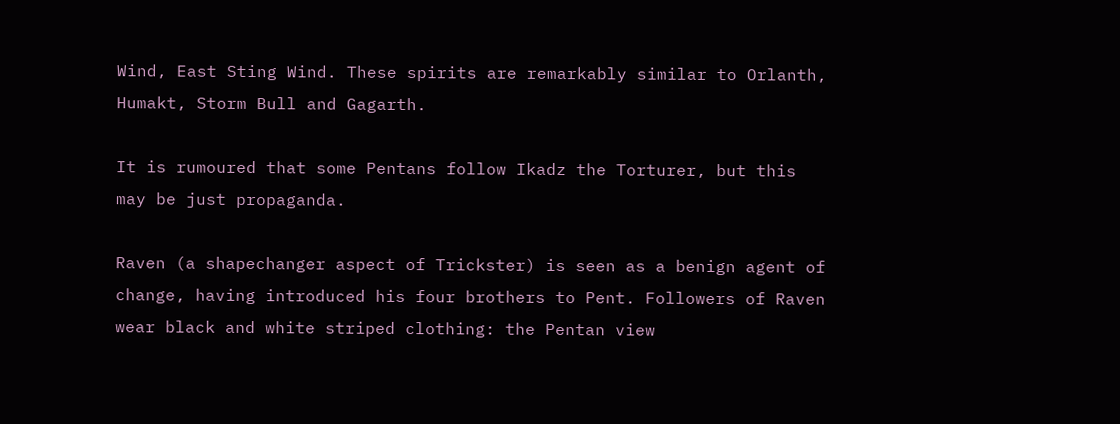Wind, East Sting Wind. These spirits are remarkably similar to Orlanth, Humakt, Storm Bull and Gagarth.

It is rumoured that some Pentans follow Ikadz the Torturer, but this may be just propaganda.

Raven (a shapechanger aspect of Trickster) is seen as a benign agent of change, having introduced his four brothers to Pent. Followers of Raven wear black and white striped clothing: the Pentan view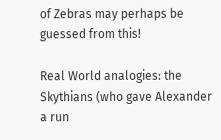of Zebras may perhaps be guessed from this!

Real World analogies: the Skythians (who gave Alexander a run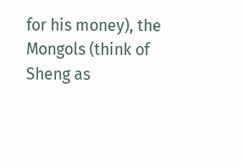for his money), the Mongols (think of Sheng as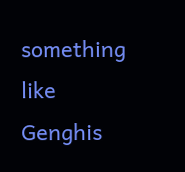something like Genghis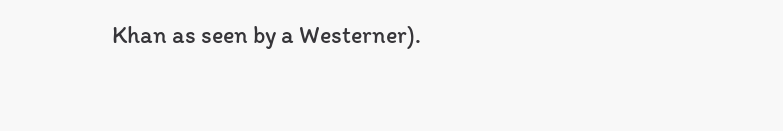Khan as seen by a Westerner).